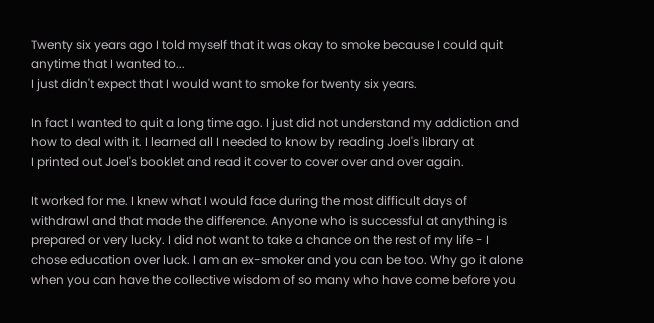Twenty six years ago I told myself that it was okay to smoke because I could quit anytime that I wanted to...
I just didn't expect that I would want to smoke for twenty six years.

In fact I wanted to quit a long time ago. I just did not understand my addiction and how to deal with it. I learned all I needed to know by reading Joel's library at
I printed out Joel's booklet and read it cover to cover over and over again.

It worked for me. I knew what I would face during the most difficult days of withdrawl and that made the difference. Anyone who is successful at anything is prepared or very lucky. I did not want to take a chance on the rest of my life - I chose education over luck. I am an ex-smoker and you can be too. Why go it alone when you can have the collective wisdom of so many who have come before you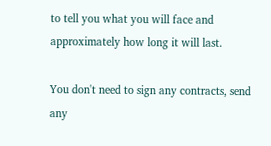to tell you what you will face and approximately how long it will last.

You don't need to sign any contracts, send any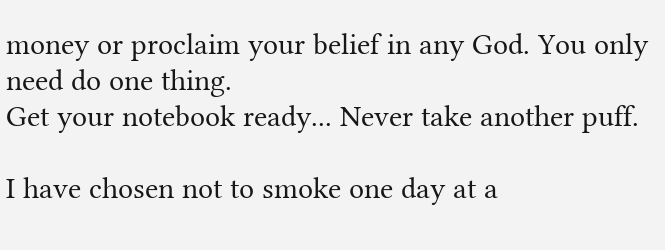money or proclaim your belief in any God. You only need do one thing.
Get your notebook ready... Never take another puff.

I have chosen not to smoke one day at a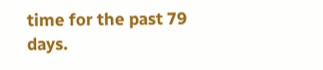time for the past 79 days.